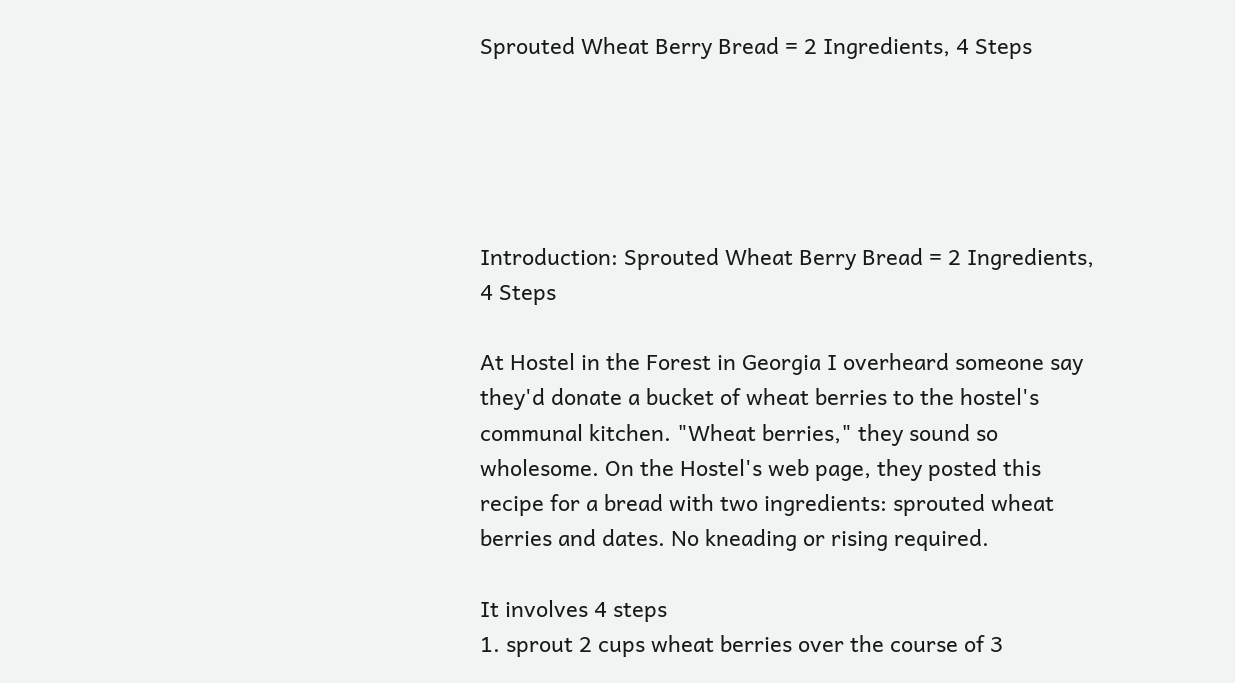Sprouted Wheat Berry Bread = 2 Ingredients, 4 Steps





Introduction: Sprouted Wheat Berry Bread = 2 Ingredients, 4 Steps

At Hostel in the Forest in Georgia I overheard someone say they'd donate a bucket of wheat berries to the hostel's communal kitchen. "Wheat berries," they sound so wholesome. On the Hostel's web page, they posted this recipe for a bread with two ingredients: sprouted wheat berries and dates. No kneading or rising required.

It involves 4 steps
1. sprout 2 cups wheat berries over the course of 3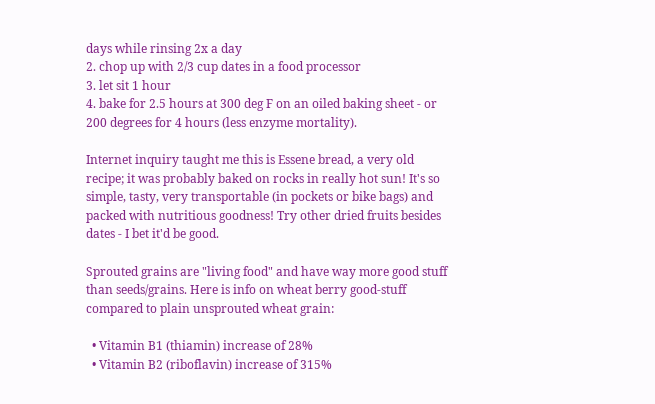days while rinsing 2x a day
2. chop up with 2/3 cup dates in a food processor
3. let sit 1 hour
4. bake for 2.5 hours at 300 deg F on an oiled baking sheet - or 200 degrees for 4 hours (less enzyme mortality).

Internet inquiry taught me this is Essene bread, a very old recipe; it was probably baked on rocks in really hot sun! It's so simple, tasty, very transportable (in pockets or bike bags) and packed with nutritious goodness! Try other dried fruits besides dates - I bet it'd be good.

Sprouted grains are "living food" and have way more good stuff than seeds/grains. Here is info on wheat berry good-stuff compared to plain unsprouted wheat grain:

  • Vitamin B1 (thiamin) increase of 28%
  • Vitamin B2 (riboflavin) increase of 315%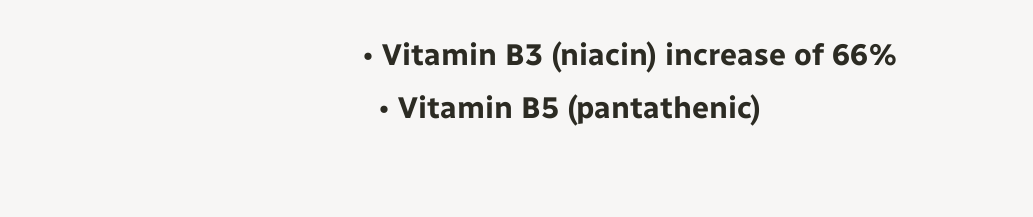• Vitamin B3 (niacin) increase of 66%
  • Vitamin B5 (pantathenic)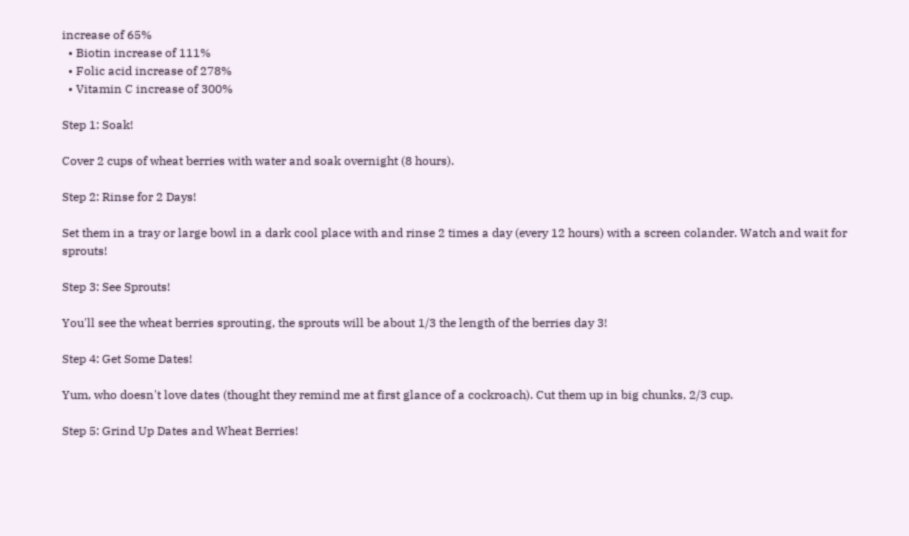increase of 65%
  • Biotin increase of 111%
  • Folic acid increase of 278%
  • Vitamin C increase of 300%

Step 1: Soak!

Cover 2 cups of wheat berries with water and soak overnight (8 hours).

Step 2: Rinse for 2 Days!

Set them in a tray or large bowl in a dark cool place with and rinse 2 times a day (every 12 hours) with a screen colander. Watch and wait for sprouts!

Step 3: See Sprouts!

You'll see the wheat berries sprouting, the sprouts will be about 1/3 the length of the berries day 3!

Step 4: Get Some Dates!

Yum, who doesn't love dates (thought they remind me at first glance of a cockroach). Cut them up in big chunks, 2/3 cup.

Step 5: Grind Up Dates and Wheat Berries!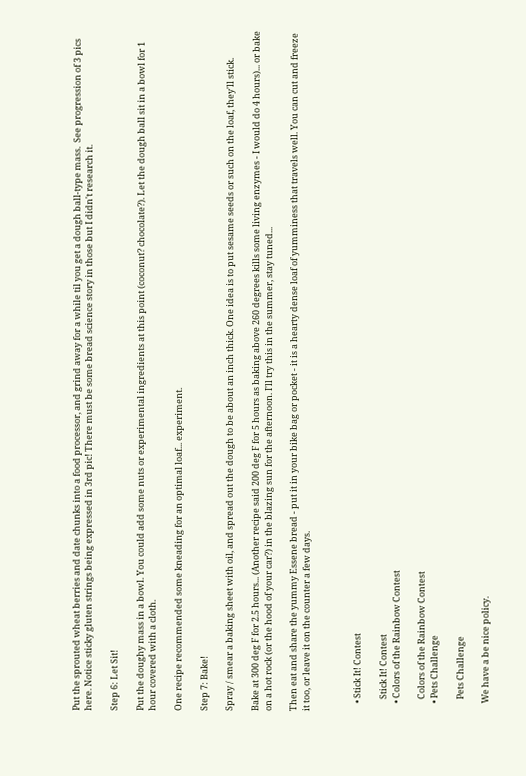Put the sprouted wheat berries and date chunks into a food processor, and grind away for a while til you get a dough ball-type mass.  See progression of 3 pics here. Notice sticky gluten strings being expressed in 3rd pic! There must be some bread science story in those but I didn't research it.

Step 6: Let Sit!

Put the doughy mass in a bowl. You could add some nuts or experimental ingredients at this point (coconut? chocolate?). Let the dough ball sit in a bowl for 1 hour covered with a cloth.

One recipe recommended some kneading for an optimal loaf... experiment.

Step 7: Bake!

Spray / smear a baking sheet with oil, and spread out the dough to be about an inch thick. One idea is to put sesame seeds or such on the loaf, they'll stick.

Bake at 300 deg F for 2.5 hours... (Another recipe said 200 deg F for 5 hours as baking above 260 degrees kills some living enzymes - I would do 4 hours)... or bake on a hot rock (or the hood of your car?) in the blazing sun for the afternoon. I'll try this in the summer, stay tuned...

Then eat and share the yummy Essene bread - put it in your bike bag or pocket - it is a hearty dense loaf of yumminess that travels well. You can cut and freeze it too, or leave it on the counter a few days.



    • Stick It! Contest

      Stick It! Contest
    • Colors of the Rainbow Contest

      Colors of the Rainbow Contest
    • Pets Challenge

      Pets Challenge

    We have a be nice policy.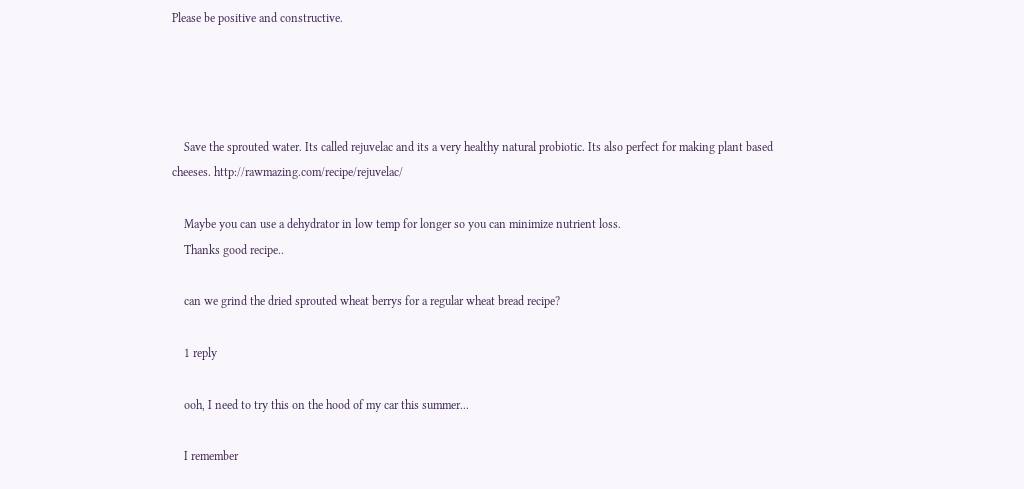Please be positive and constructive.




    Save the sprouted water. Its called rejuvelac and its a very healthy natural probiotic. Its also perfect for making plant based cheeses. http://rawmazing.com/recipe/rejuvelac/

    Maybe you can use a dehydrator in low temp for longer so you can minimize nutrient loss.
    Thanks good recipe..

    can we grind the dried sprouted wheat berrys for a regular wheat bread recipe?

    1 reply

    ooh, I need to try this on the hood of my car this summer...

    I remember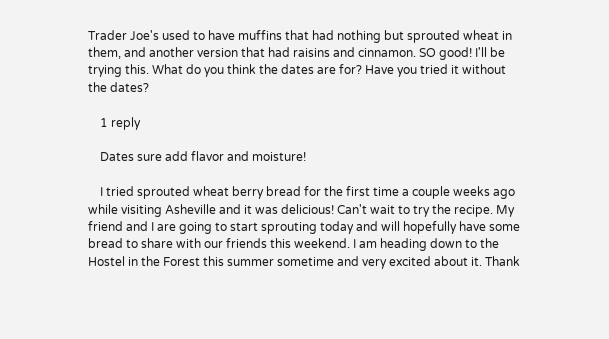Trader Joe's used to have muffins that had nothing but sprouted wheat in them, and another version that had raisins and cinnamon. SO good! I'll be trying this. What do you think the dates are for? Have you tried it without the dates?

    1 reply

    Dates sure add flavor and moisture!

    I tried sprouted wheat berry bread for the first time a couple weeks ago while visiting Asheville and it was delicious! Can't wait to try the recipe. My friend and I are going to start sprouting today and will hopefully have some bread to share with our friends this weekend. I am heading down to the Hostel in the Forest this summer sometime and very excited about it. Thank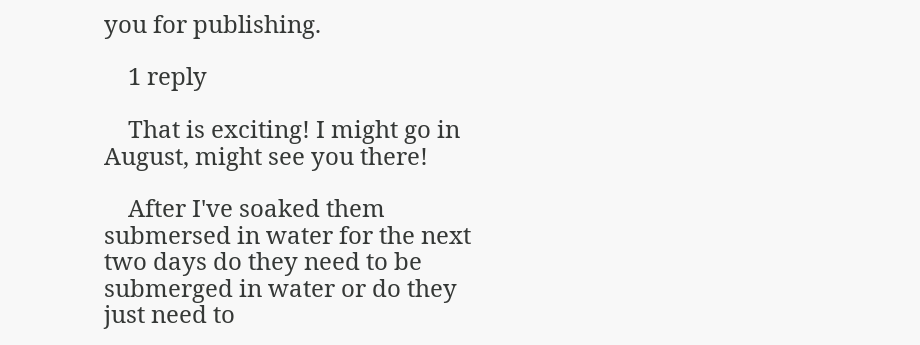you for publishing.

    1 reply

    That is exciting! I might go in August, might see you there!

    After I've soaked them submersed in water for the next two days do they need to be submerged in water or do they just need to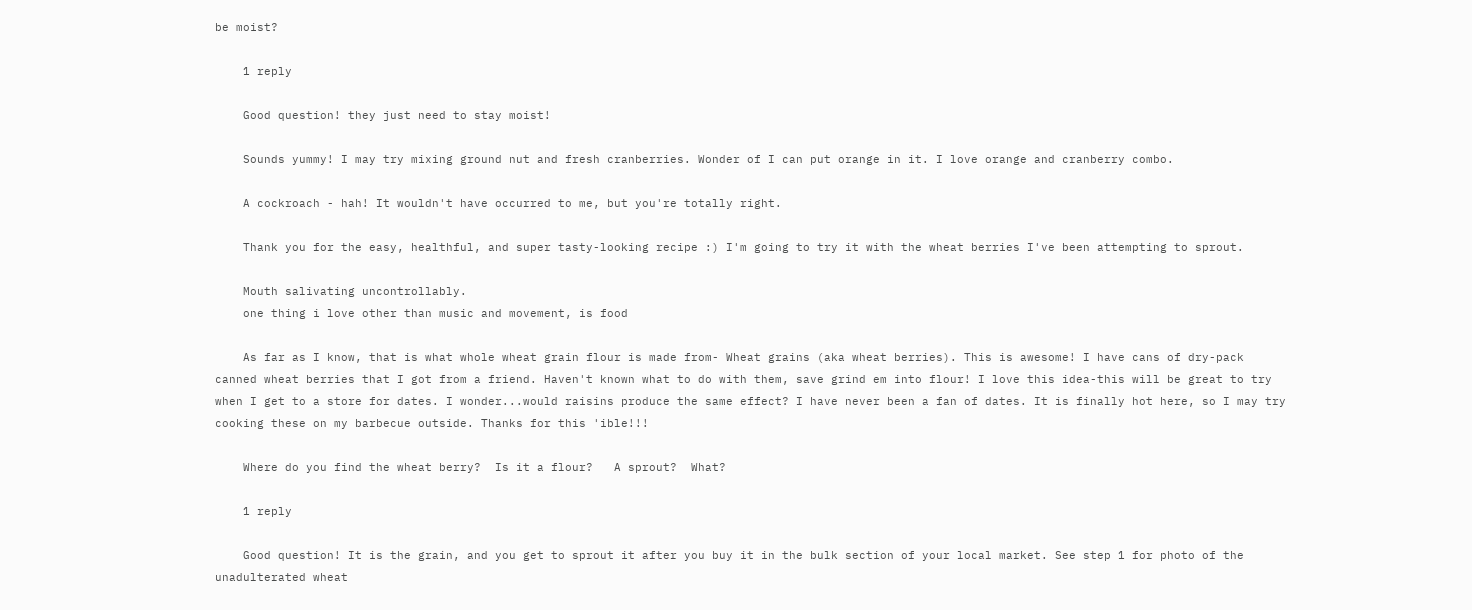be moist?

    1 reply

    Good question! they just need to stay moist!

    Sounds yummy! I may try mixing ground nut and fresh cranberries. Wonder of I can put orange in it. I love orange and cranberry combo.

    A cockroach - hah! It wouldn't have occurred to me, but you're totally right.

    Thank you for the easy, healthful, and super tasty-looking recipe :) I'm going to try it with the wheat berries I've been attempting to sprout.

    Mouth salivating uncontrollably.
    one thing i love other than music and movement, is food

    As far as I know, that is what whole wheat grain flour is made from- Wheat grains (aka wheat berries). This is awesome! I have cans of dry-pack canned wheat berries that I got from a friend. Haven't known what to do with them, save grind em into flour! I love this idea-this will be great to try when I get to a store for dates. I wonder...would raisins produce the same effect? I have never been a fan of dates. It is finally hot here, so I may try cooking these on my barbecue outside. Thanks for this 'ible!!!

    Where do you find the wheat berry?  Is it a flour?   A sprout?  What?

    1 reply

    Good question! It is the grain, and you get to sprout it after you buy it in the bulk section of your local market. See step 1 for photo of the unadulterated wheat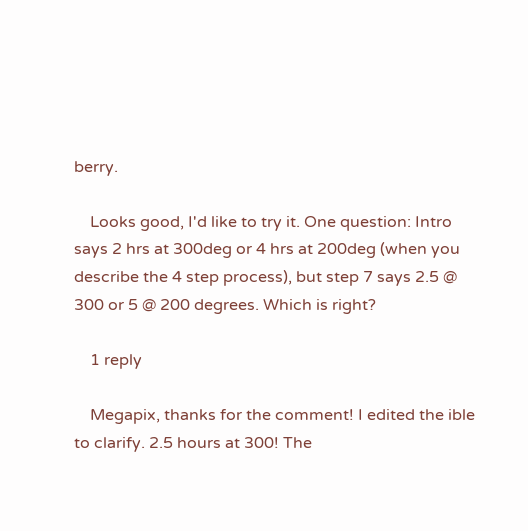berry.

    Looks good, I'd like to try it. One question: Intro says 2 hrs at 300deg or 4 hrs at 200deg (when you describe the 4 step process), but step 7 says 2.5 @ 300 or 5 @ 200 degrees. Which is right?

    1 reply

    Megapix, thanks for the comment! I edited the ible to clarify. 2.5 hours at 300! The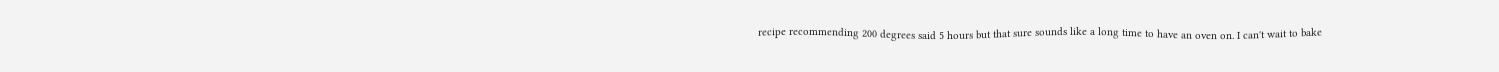recipe recommending 200 degrees said 5 hours but that sure sounds like a long time to have an oven on. I can't wait to bake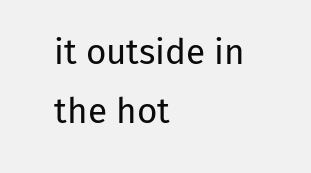it outside in the hot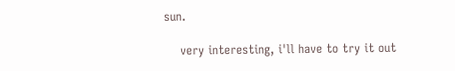sun.

    very interesting, i'll have to try it out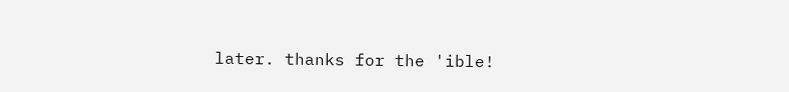later. thanks for the 'ible!